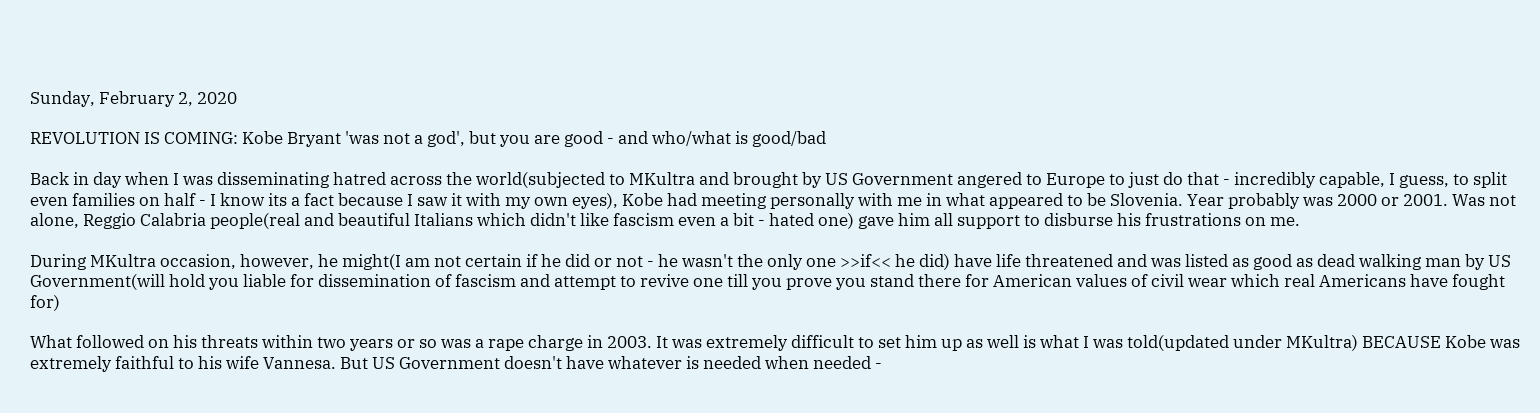Sunday, February 2, 2020

REVOLUTION IS COMING: Kobe Bryant 'was not a god', but you are good - and who/what is good/bad

Back in day when I was disseminating hatred across the world(subjected to MKultra and brought by US Government angered to Europe to just do that - incredibly capable, I guess, to split even families on half - I know its a fact because I saw it with my own eyes), Kobe had meeting personally with me in what appeared to be Slovenia. Year probably was 2000 or 2001. Was not alone, Reggio Calabria people(real and beautiful Italians which didn't like fascism even a bit - hated one) gave him all support to disburse his frustrations on me.

During MKultra occasion, however, he might(I am not certain if he did or not - he wasn't the only one >>if<< he did) have life threatened and was listed as good as dead walking man by US Government(will hold you liable for dissemination of fascism and attempt to revive one till you prove you stand there for American values of civil wear which real Americans have fought for)

What followed on his threats within two years or so was a rape charge in 2003. It was extremely difficult to set him up as well is what I was told(updated under MKultra) BECAUSE Kobe was extremely faithful to his wife Vannesa. But US Government doesn't have whatever is needed when needed -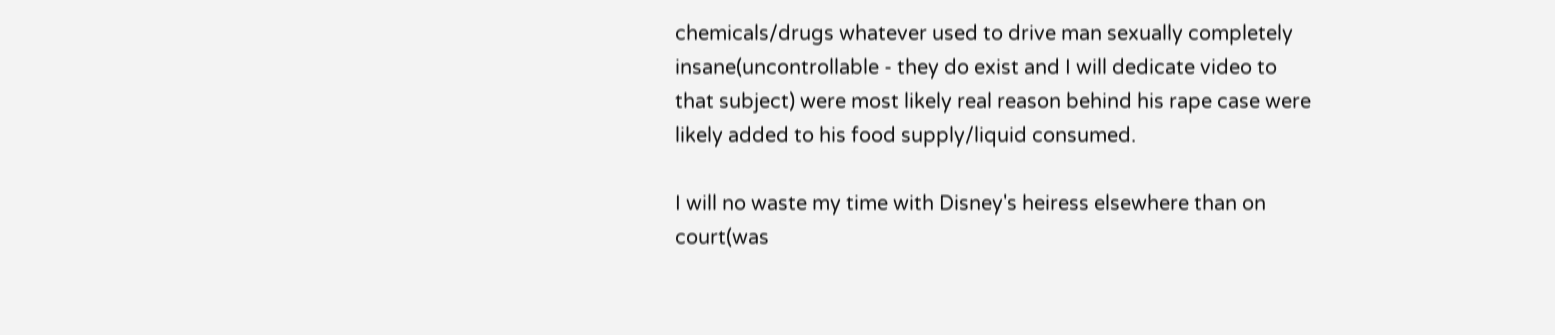chemicals/drugs whatever used to drive man sexually completely insane(uncontrollable - they do exist and I will dedicate video to that subject) were most likely real reason behind his rape case were likely added to his food supply/liquid consumed.

I will no waste my time with Disney's heiress elsewhere than on court(was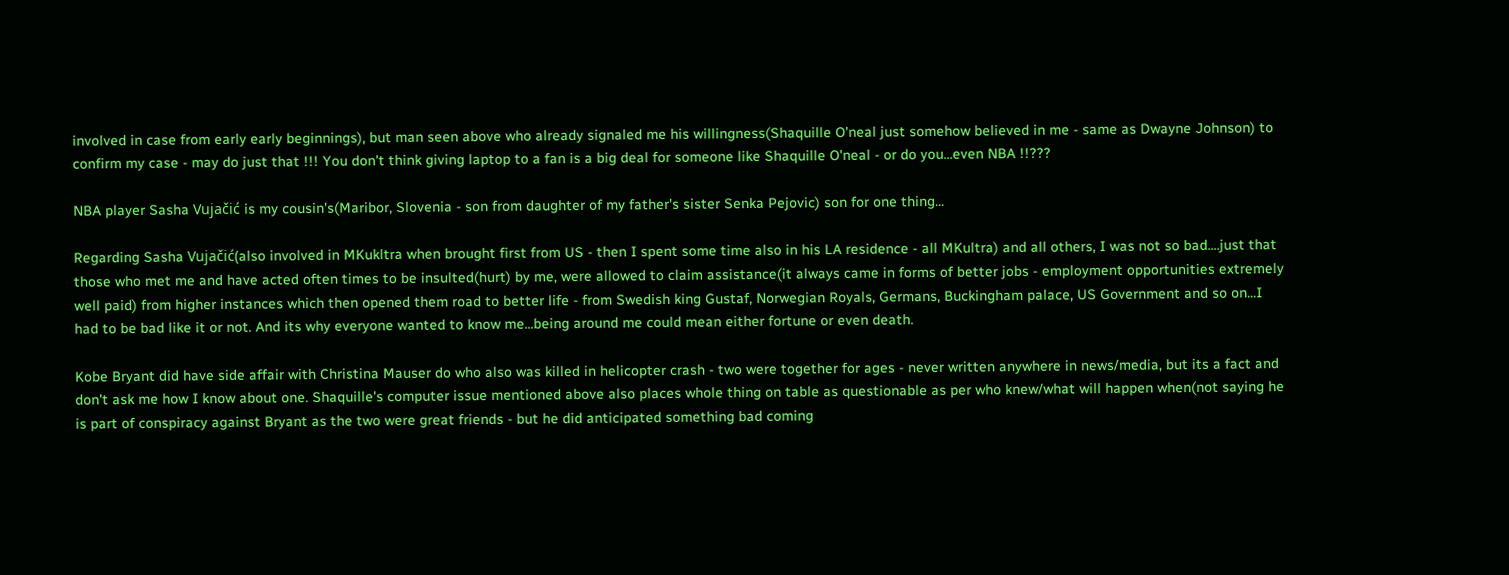involved in case from early early beginnings), but man seen above who already signaled me his willingness(Shaquille O'neal just somehow believed in me - same as Dwayne Johnson) to confirm my case - may do just that !!! You don't think giving laptop to a fan is a big deal for someone like Shaquille O'neal - or do you...even NBA !!???

NBA player Sasha Vujačić is my cousin's(Maribor, Slovenia - son from daughter of my father's sister Senka Pejovic) son for one thing...

Regarding Sasha Vujačić(also involved in MKukltra when brought first from US - then I spent some time also in his LA residence - all MKultra) and all others, I was not so bad....just that those who met me and have acted often times to be insulted(hurt) by me, were allowed to claim assistance(it always came in forms of better jobs - employment opportunities extremely well paid) from higher instances which then opened them road to better life - from Swedish king Gustaf, Norwegian Royals, Germans, Buckingham palace, US Government and so on...I had to be bad like it or not. And its why everyone wanted to know me...being around me could mean either fortune or even death.

Kobe Bryant did have side affair with Christina Mauser do who also was killed in helicopter crash - two were together for ages - never written anywhere in news/media, but its a fact and don't ask me how I know about one. Shaquille's computer issue mentioned above also places whole thing on table as questionable as per who knew/what will happen when(not saying he is part of conspiracy against Bryant as the two were great friends - but he did anticipated something bad coming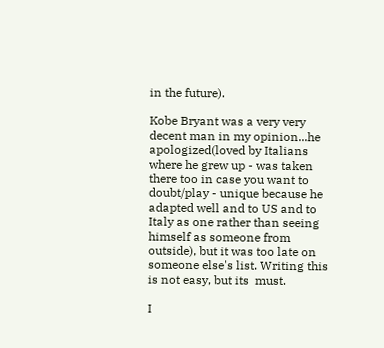in the future).

Kobe Bryant was a very very decent man in my opinion...he apologized(loved by Italians where he grew up - was taken there too in case you want to doubt/play - unique because he adapted well and to US and to Italy as one rather than seeing himself as someone from outside), but it was too late on someone else's list. Writing this is not easy, but its  must.

I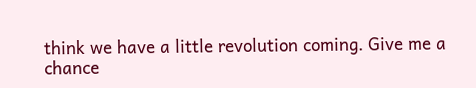think we have a little revolution coming. Give me a chance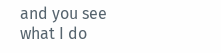and you see what I do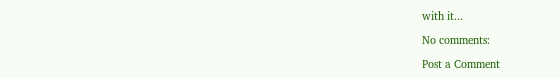with it...

No comments:

Post a Comment